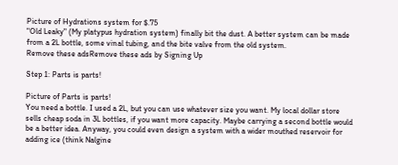Picture of Hydrations system for $.75
"Old Leaky" (My platypus hydration system) finally bit the dust. A better system can be made from a 2L bottle, some vinal tubing, and the bite valve from the old system.
Remove these adsRemove these ads by Signing Up

Step 1: Parts is parts!

Picture of Parts is parts!
You need a bottle. I used a 2L, but you can use whatever size you want. My local dollar store sells cheap soda in 3L bottles, if you want more capacity. Maybe carrying a second bottle would be a better idea. Anyway, you could even design a system with a wider mouthed reservoir for adding ice (think Nalgine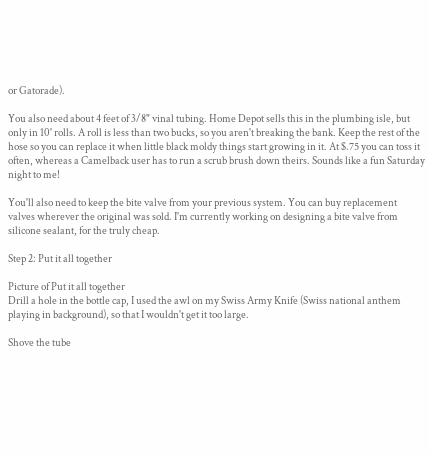or Gatorade).

You also need about 4 feet of 3/8" vinal tubing. Home Depot sells this in the plumbing isle, but only in 10' rolls. A roll is less than two bucks, so you aren't breaking the bank. Keep the rest of the hose so you can replace it when little black moldy things start growing in it. At $.75 you can toss it often, whereas a Camelback user has to run a scrub brush down theirs. Sounds like a fun Saturday night to me!

You'll also need to keep the bite valve from your previous system. You can buy replacement valves wherever the original was sold. I'm currently working on designing a bite valve from silicone sealant, for the truly cheap.

Step 2: Put it all together

Picture of Put it all together
Drill a hole in the bottle cap, I used the awl on my Swiss Army Knife (Swiss national anthem playing in background), so that I wouldn't get it too large.

Shove the tube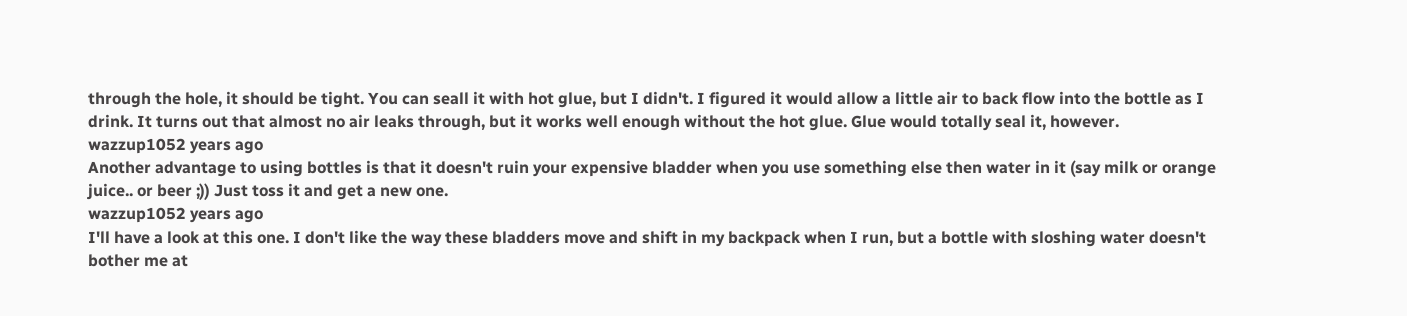through the hole, it should be tight. You can seall it with hot glue, but I didn't. I figured it would allow a little air to back flow into the bottle as I drink. It turns out that almost no air leaks through, but it works well enough without the hot glue. Glue would totally seal it, however.
wazzup1052 years ago
Another advantage to using bottles is that it doesn't ruin your expensive bladder when you use something else then water in it (say milk or orange juice.. or beer ;)) Just toss it and get a new one.
wazzup1052 years ago
I'll have a look at this one. I don't like the way these bladders move and shift in my backpack when I run, but a bottle with sloshing water doesn't bother me at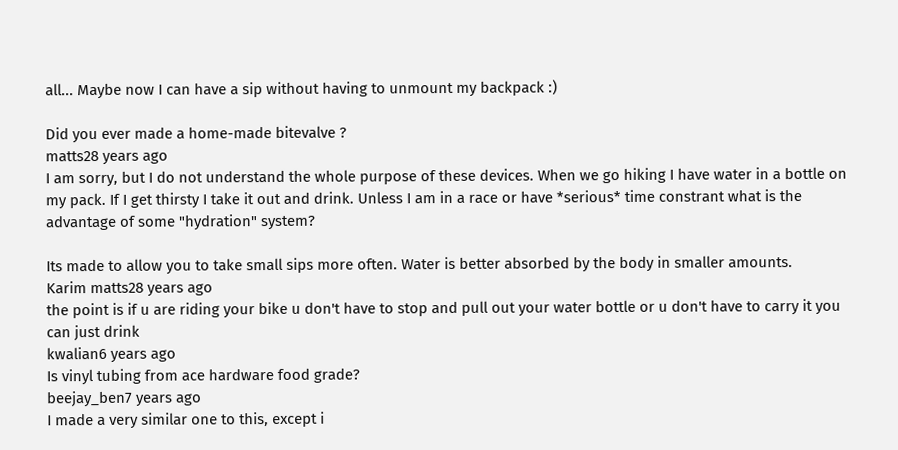all... Maybe now I can have a sip without having to unmount my backpack :)

Did you ever made a home-made bitevalve ?
matts28 years ago
I am sorry, but I do not understand the whole purpose of these devices. When we go hiking I have water in a bottle on my pack. If I get thirsty I take it out and drink. Unless I am in a race or have *serious* time constrant what is the advantage of some "hydration" system?

Its made to allow you to take small sips more often. Water is better absorbed by the body in smaller amounts.
Karim matts28 years ago
the point is if u are riding your bike u don't have to stop and pull out your water bottle or u don't have to carry it you can just drink
kwalian6 years ago
Is vinyl tubing from ace hardware food grade?
beejay_ben7 years ago
I made a very similar one to this, except i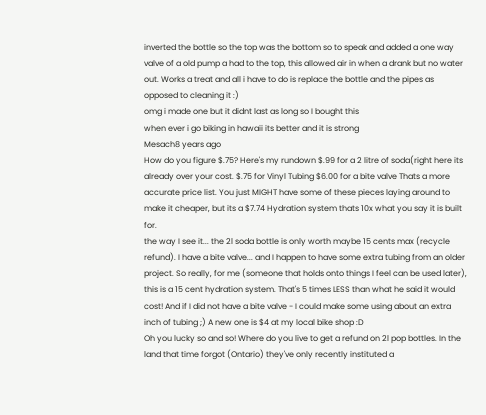inverted the bottle so the top was the bottom so to speak and added a one way valve of a old pump a had to the top, this allowed air in when a drank but no water out. Works a treat and all i have to do is replace the bottle and the pipes as opposed to cleaning it :)
omg i made one but it didnt last as long so I bought this
when ever i go biking in hawaii its better and it is strong
Mesach8 years ago
How do you figure $.75? Here's my rundown $.99 for a 2 litre of soda(right here its already over your cost. $.75 for Vinyl Tubing $6.00 for a bite valve Thats a more accurate price list. You just MIGHT have some of these pieces laying around to make it cheaper, but its a $7.74 Hydration system thats 10x what you say it is built for.
the way I see it... the 2l soda bottle is only worth maybe 15 cents max (recycle refund). I have a bite valve... and I happen to have some extra tubing from an older project. So really, for me (someone that holds onto things I feel can be used later), this is a 15 cent hydration system. That's 5 times LESS than what he said it would cost! And if I did not have a bite valve - I could make some using about an extra inch of tubing ;) A new one is $4 at my local bike shop :D
Oh you lucky so and so! Where do you live to get a refund on 2l pop bottles. In the land that time forgot (Ontario) they've only recently instituted a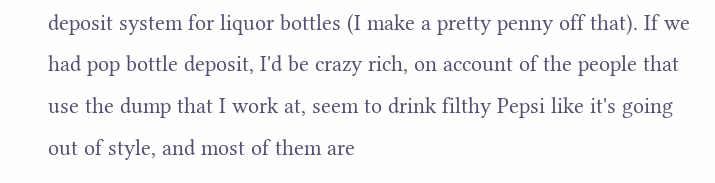deposit system for liquor bottles (I make a pretty penny off that). If we had pop bottle deposit, I'd be crazy rich, on account of the people that use the dump that I work at, seem to drink filthy Pepsi like it's going out of style, and most of them are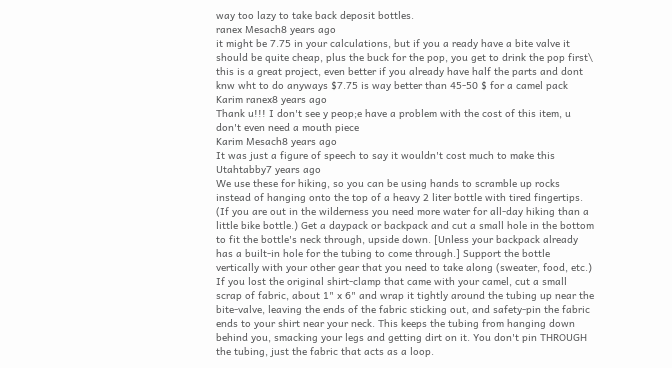way too lazy to take back deposit bottles.
ranex Mesach8 years ago
it might be 7.75 in your calculations, but if you a ready have a bite valve it should be quite cheap, plus the buck for the pop, you get to drink the pop first\ this is a great project, even better if you already have half the parts and dont knw wht to do anyways $7.75 is way better than 45-50 $ for a camel pack
Karim ranex8 years ago
Thank u!!! I don't see y peop;e have a problem with the cost of this item, u don't even need a mouth piece
Karim Mesach8 years ago
It was just a figure of speech to say it wouldn't cost much to make this
Utahtabby7 years ago
We use these for hiking, so you can be using hands to scramble up rocks instead of hanging onto the top of a heavy 2 liter bottle with tired fingertips. (If you are out in the wilderness you need more water for all-day hiking than a little bike bottle.) Get a daypack or backpack and cut a small hole in the bottom to fit the bottle's neck through, upside down. [Unless your backpack already has a built-in hole for the tubing to come through.] Support the bottle vertically with your other gear that you need to take along (sweater, food, etc.) If you lost the original shirt-clamp that came with your camel, cut a small scrap of fabric, about 1" x 6" and wrap it tightly around the tubing up near the bite-valve, leaving the ends of the fabric sticking out, and safety-pin the fabric ends to your shirt near your neck. This keeps the tubing from hanging down behind you, smacking your legs and getting dirt on it. You don't pin THROUGH the tubing, just the fabric that acts as a loop.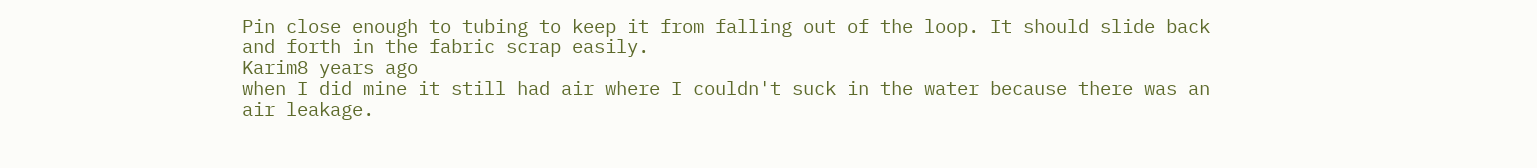Pin close enough to tubing to keep it from falling out of the loop. It should slide back and forth in the fabric scrap easily.
Karim8 years ago
when I did mine it still had air where I couldn't suck in the water because there was an air leakage.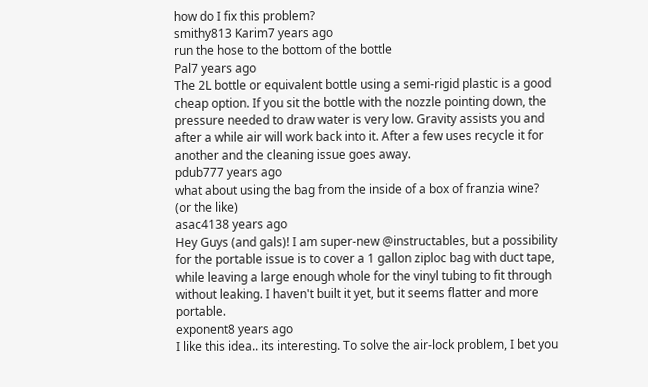how do I fix this problem?
smithy813 Karim7 years ago
run the hose to the bottom of the bottle
Pal7 years ago
The 2L bottle or equivalent bottle using a semi-rigid plastic is a good cheap option. If you sit the bottle with the nozzle pointing down, the pressure needed to draw water is very low. Gravity assists you and after a while air will work back into it. After a few uses recycle it for another and the cleaning issue goes away.
pdub777 years ago
what about using the bag from the inside of a box of franzia wine? (or the like)
asac4138 years ago
Hey Guys (and gals)! I am super-new @instructables, but a possibility for the portable issue is to cover a 1 gallon ziploc bag with duct tape, while leaving a large enough whole for the vinyl tubing to fit through without leaking. I haven't built it yet, but it seems flatter and more portable.
exponent8 years ago
I like this idea.. its interesting. To solve the air-lock problem, I bet you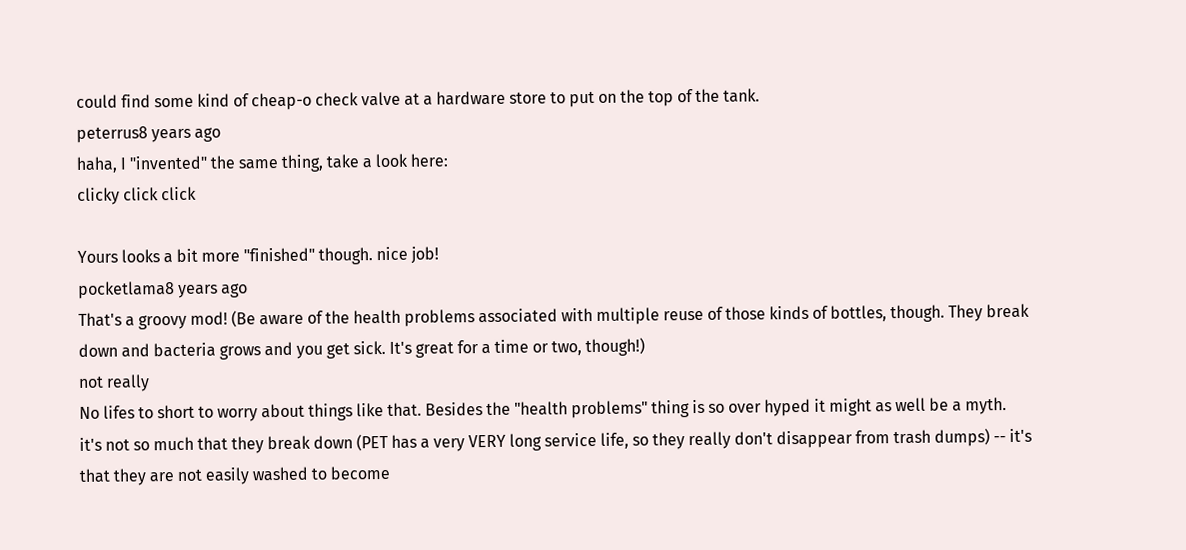could find some kind of cheap-o check valve at a hardware store to put on the top of the tank.
peterrus8 years ago
haha, I "invented" the same thing, take a look here:
clicky click click

Yours looks a bit more "finished" though. nice job!
pocketlama8 years ago
That's a groovy mod! (Be aware of the health problems associated with multiple reuse of those kinds of bottles, though. They break down and bacteria grows and you get sick. It's great for a time or two, though!)
not really
No lifes to short to worry about things like that. Besides the "health problems" thing is so over hyped it might as well be a myth.
it's not so much that they break down (PET has a very VERY long service life, so they really don't disappear from trash dumps) -- it's that they are not easily washed to become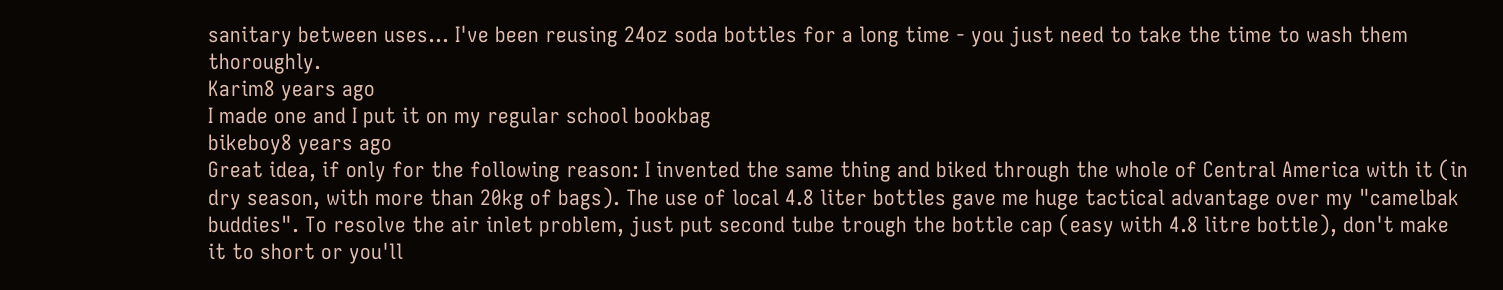sanitary between uses... I've been reusing 24oz soda bottles for a long time - you just need to take the time to wash them thoroughly.
Karim8 years ago
I made one and I put it on my regular school bookbag
bikeboy8 years ago
Great idea, if only for the following reason: I invented the same thing and biked through the whole of Central America with it (in dry season, with more than 20kg of bags). The use of local 4.8 liter bottles gave me huge tactical advantage over my "camelbak buddies". To resolve the air inlet problem, just put second tube trough the bottle cap (easy with 4.8 litre bottle), don't make it to short or you'll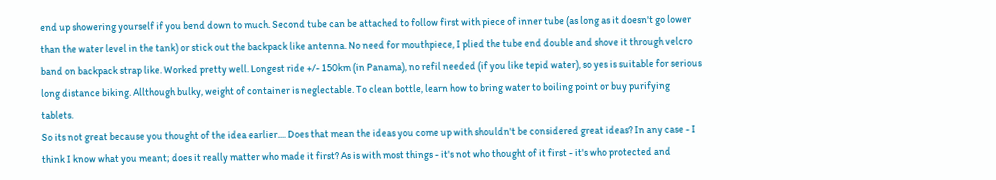end up showering yourself if you bend down to much. Second tube can be attached to follow first with piece of inner tube (as long as it doesn't go lower than the water level in the tank) or stick out the backpack like antenna. No need for mouthpiece, I plied the tube end double and shove it through velcro band on backpack strap like. Worked pretty well. Longest ride +/- 150km (in Panama), no refil needed (if you like tepid water), so yes is suitable for serious long distance biking. Allthough bulky, weight of container is neglectable. To clean bottle, learn how to bring water to boiling point or buy purifying tablets.
So its not great because you thought of the idea earlier.... Does that mean the ideas you come up with shouldn't be considered great ideas? In any case - I think I know what you meant; does it really matter who made it first? As is with most things - it's not who thought of it first - it's who protected and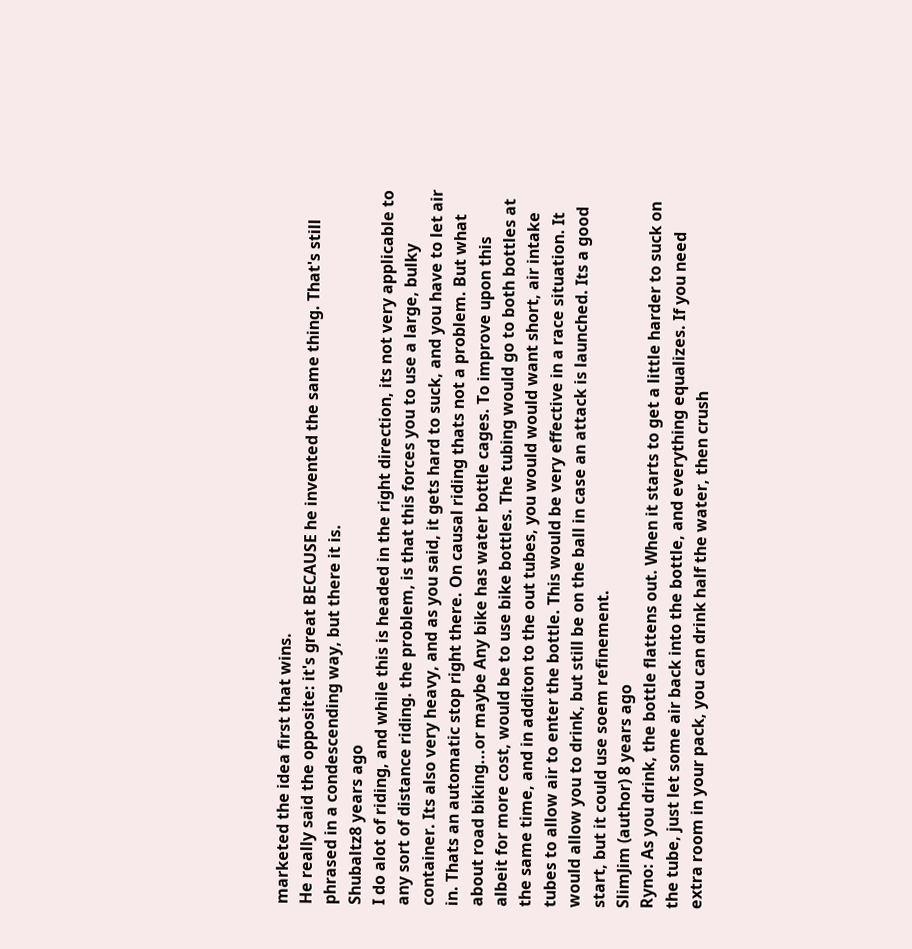marketed the idea first that wins.
He really said the opposite: it's great BECAUSE he invented the same thing. That's still phrased in a condescending way, but there it is.
Shubaltz8 years ago
I do alot of riding, and while this is headed in the right direction, its not very applicable to any sort of distance riding. the problem, is that this forces you to use a large, bulky container. Its also very heavy, and as you said, it gets hard to suck, and you have to let air in. Thats an automatic stop right there. On causal riding thats not a problem. But what about road biking...or maybe Any bike has water bottle cages. To improve upon this albeit for more cost, would be to use bike bottles. The tubing would go to both bottles at the same time, and in additon to the out tubes, you would would want short, air intake tubes to allow air to enter the bottle. This would be very effective in a race situation. It would allow you to drink, but still be on the ball in case an attack is launched. Its a good start, but it could use soem refinement.
SlimJim (author) 8 years ago
Ryno: As you drink, the bottle flattens out. When it starts to get a little harder to suck on the tube, just let some air back into the bottle, and everything equalizes. If you need extra room in your pack, you can drink half the water, then crush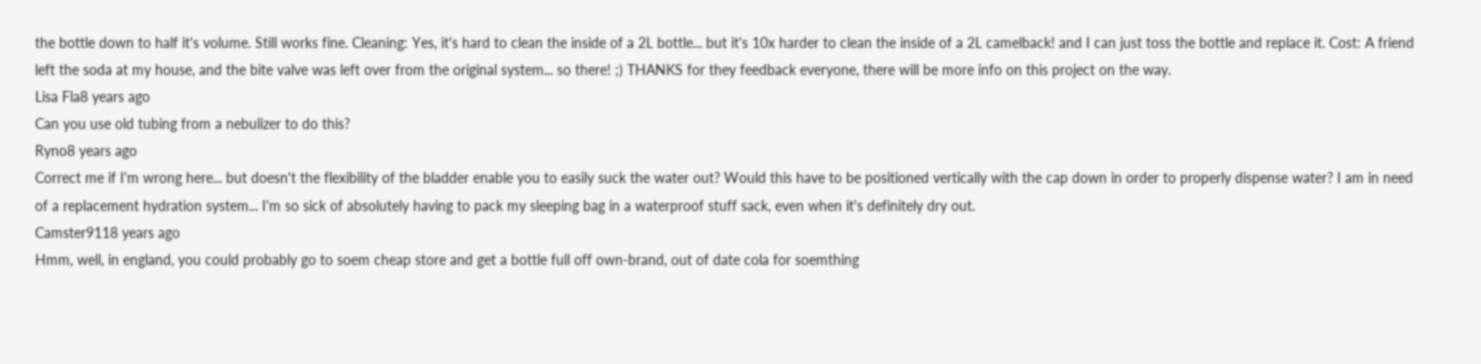the bottle down to half it's volume. Still works fine. Cleaning: Yes, it's hard to clean the inside of a 2L bottle... but it's 10x harder to clean the inside of a 2L camelback! and I can just toss the bottle and replace it. Cost: A friend left the soda at my house, and the bite valve was left over from the original system... so there! ;) THANKS for they feedback everyone, there will be more info on this project on the way.
Lisa Fla8 years ago
Can you use old tubing from a nebulizer to do this?
Ryno8 years ago
Correct me if I'm wrong here... but doesn't the flexibility of the bladder enable you to easily suck the water out? Would this have to be positioned vertically with the cap down in order to properly dispense water? I am in need of a replacement hydration system... I'm so sick of absolutely having to pack my sleeping bag in a waterproof stuff sack, even when it's definitely dry out.
Camster9118 years ago
Hmm, well, in england, you could probably go to soem cheap store and get a bottle full off own-brand, out of date cola for soemthing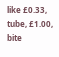like £0.33, tube, £1.00, bite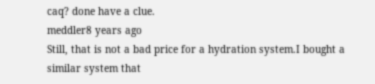caq? done have a clue.
meddler8 years ago
Still, that is not a bad price for a hydration system.I bought a similar system that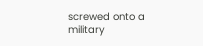screwed onto a military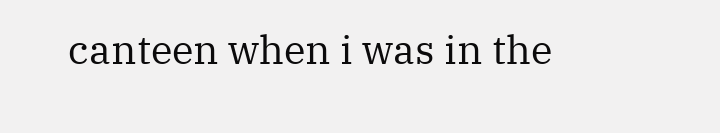canteen when i was in the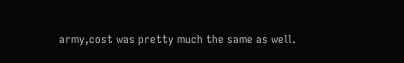army,cost was pretty much the same as well.